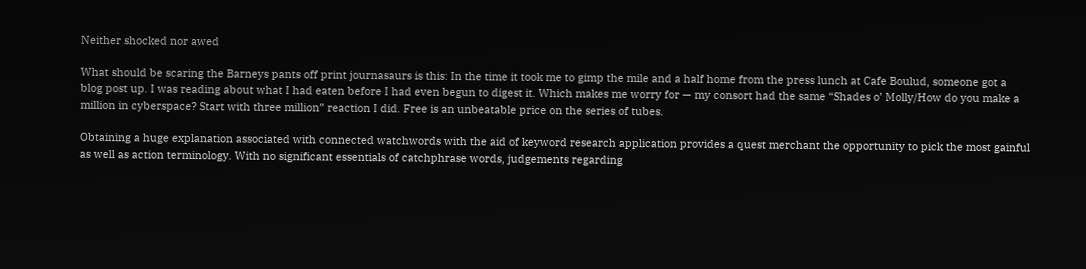Neither shocked nor awed

What should be scaring the Barneys pants off print journasaurs is this: In the time it took me to gimp the mile and a half home from the press lunch at Cafe Boulud, someone got a blog post up. I was reading about what I had eaten before I had even begun to digest it. Which makes me worry for — my consort had the same “Shades o’ Molly/How do you make a million in cyberspace? Start with three million” reaction I did. Free is an unbeatable price on the series of tubes.

Obtaining a huge explanation associated with connected watchwords with the aid of keyword research application provides a quest merchant the opportunity to pick the most gainful as well as action terminology. With no significant essentials of catchphrase words, judgements regarding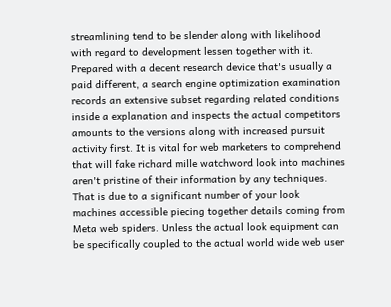streamlining tend to be slender along with likelihood with regard to development lessen together with it. Prepared with a decent research device that's usually a paid different, a search engine optimization examination records an extensive subset regarding related conditions inside a explanation and inspects the actual competitors amounts to the versions along with increased pursuit activity first. It is vital for web marketers to comprehend that will fake richard mille watchword look into machines aren't pristine of their information by any techniques. That is due to a significant number of your look machines accessible piecing together details coming from Meta web spiders. Unless the actual look equipment can be specifically coupled to the actual world wide web user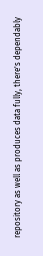repository as well as produces data fully, there's dependably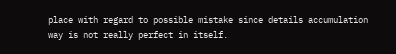place with regard to possible mistake since details accumulation way is not really perfect in itself.